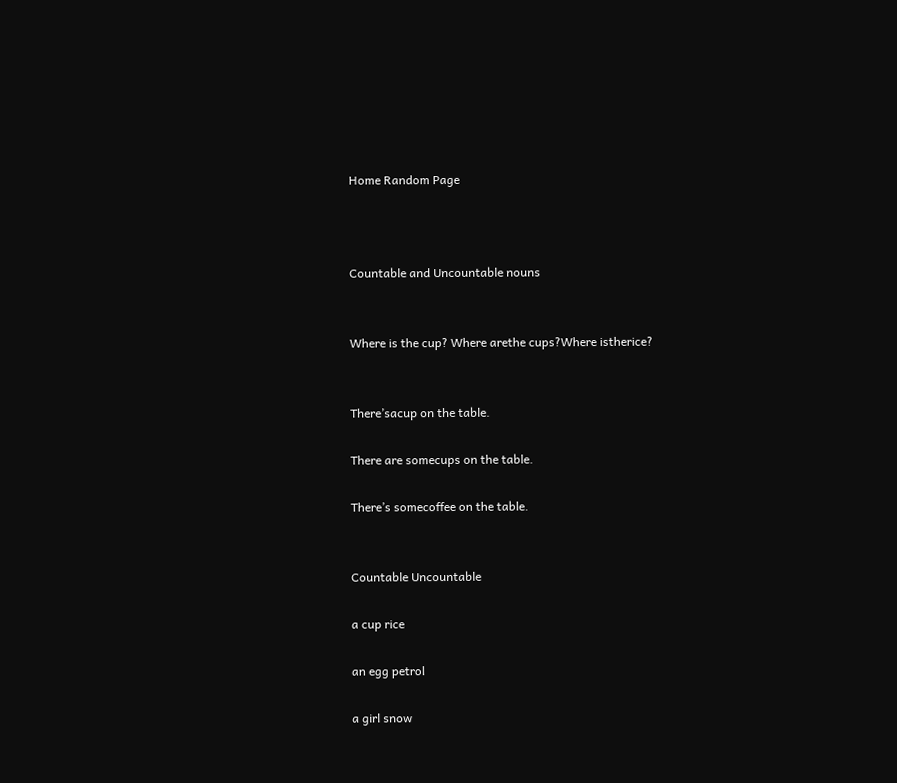Home Random Page



Countable and Uncountable nouns


Where is the cup? Where arethe cups?Where istherice?


There’sacup on the table.

There are somecups on the table.

There’s somecoffee on the table.


Countable Uncountable

a cup rice

an egg petrol

a girl snow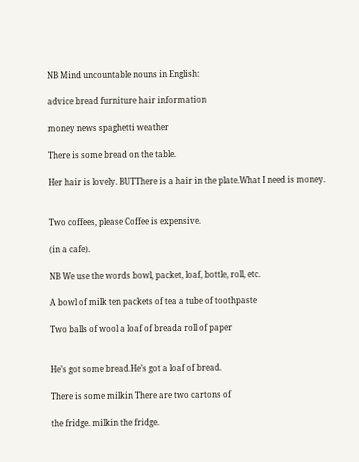NB Mind uncountable nouns in English:

advice bread furniture hair information

money news spaghetti weather

There is some bread on the table.

Her hair is lovely. BUTThere is a hair in the plate.What I need is money.


Two coffees, please Coffee is expensive.

(in a cafe).

NB We use the words bowl, packet, loaf, bottle, roll, etc.

A bowl of milk ten packets of tea a tube of toothpaste

Two balls of wool a loaf of breada roll of paper


He’s got some bread.He’s got a loaf of bread.

There is some milkin There are two cartons of

the fridge. milkin the fridge.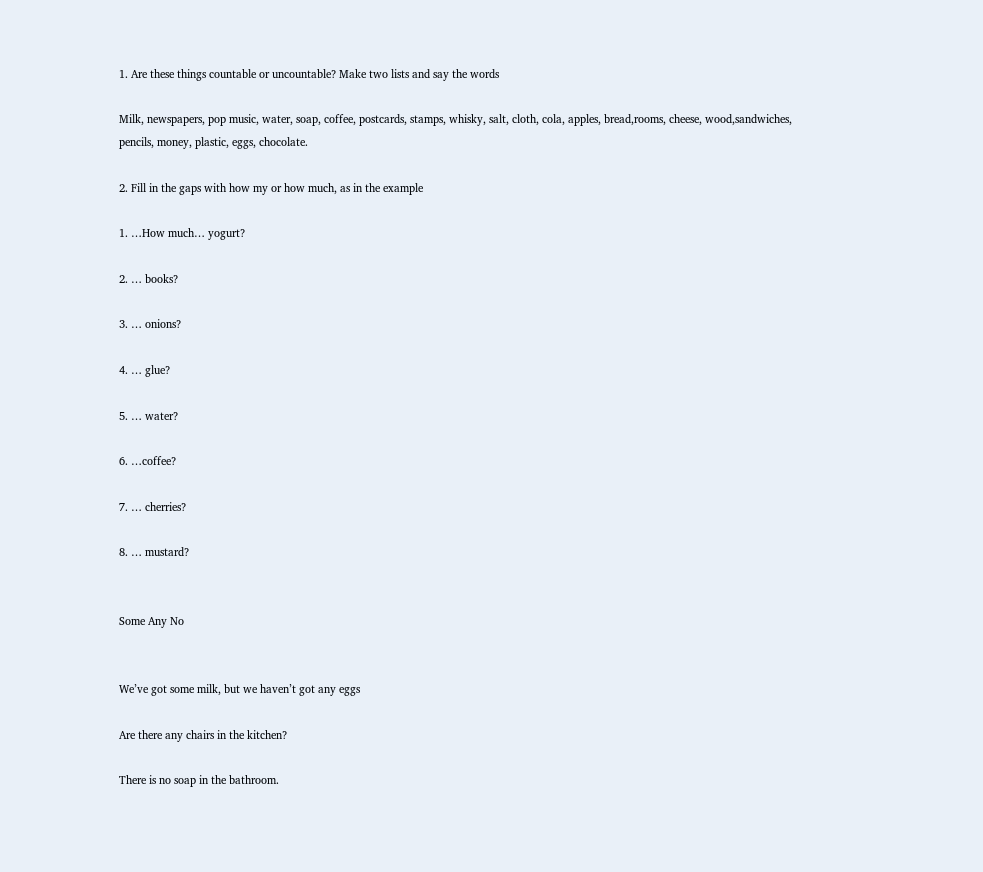1. Are these things countable or uncountable? Make two lists and say the words

Milk, newspapers, pop music, water, soap, coffee, postcards, stamps, whisky, salt, cloth, cola, apples, bread,rooms, cheese, wood,sandwiches, pencils, money, plastic, eggs, chocolate.

2. Fill in the gaps with how my or how much, as in the example

1. …How much… yogurt?

2. … books?

3. … onions?

4. … glue?

5. … water?

6. …coffee?

7. … cherries?

8. … mustard?


Some Any No


We’ve got some milk, but we haven’t got any eggs

Are there any chairs in the kitchen?

There is no soap in the bathroom.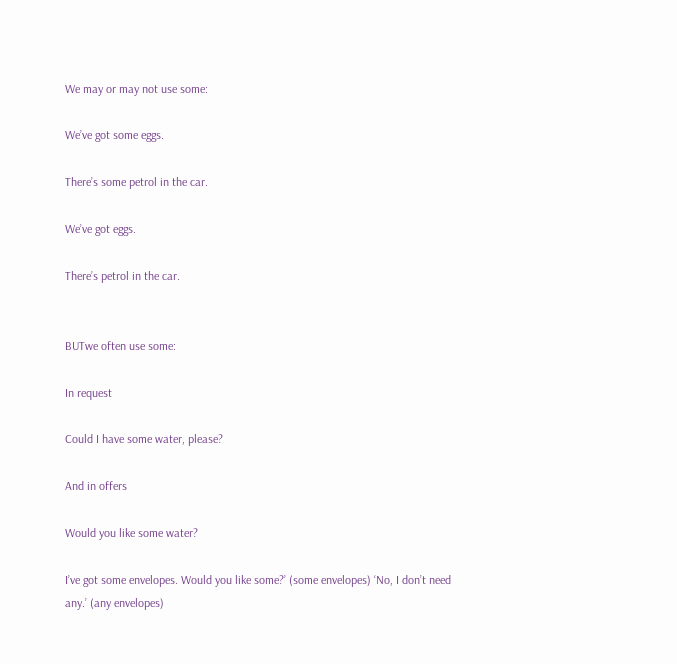We may or may not use some:

We’ve got some eggs.

There’s some petrol in the car.

We’ve got eggs.

There’s petrol in the car.


BUTwe often use some:

In request

Could I have some water, please?

And in offers

Would you like some water?

I’ve got some envelopes. Would you like some?’ (some envelopes) ‘No, I don’t need any.’ (any envelopes)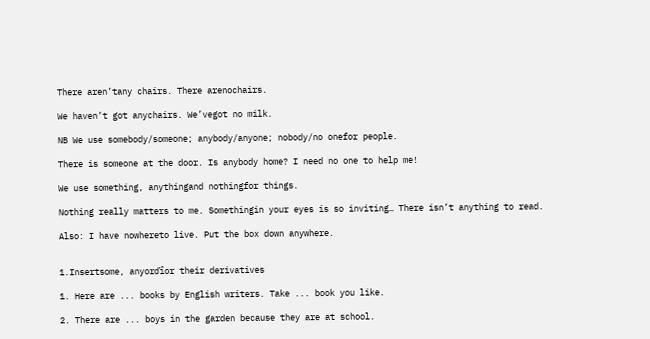There aren’tany chairs. There arenochairs.

We haven’t got anychairs. We’vegot no milk.

NB We use somebody/someone; anybody/anyone; nobody/no onefor people.

There is someone at the door. Is anybody home? I need no one to help me!

We use something, anythingand nothingfor things.

Nothing really matters to me. Somethingin your eyes is so inviting… There isn’t anything to read.

Also: I have nowhereto live. Put the box down anywhere.


1.Insertsome, anyorďîor their derivatives

1. Here are ... books by English writers. Take ... book you like.

2. There are ... boys in the garden because they are at school.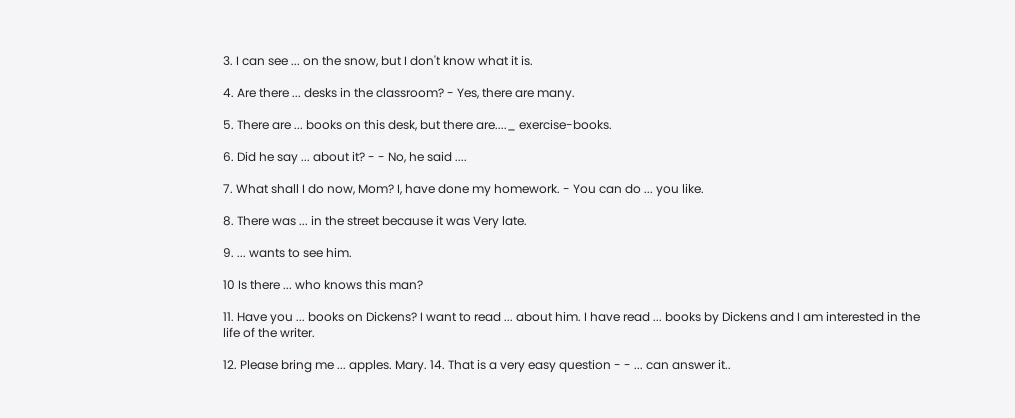3. I can see ... on the snow, but I don't know what it is.

4. Are there ... desks in the classroom? - Yes, there are many.

5. There are ... books on this desk, but there are...._ exercise-books.

6. Did he say ... about it? - - No, he said ....

7. What shall I do now, Mom? I, have done my homework. - You can do ... you like.

8. There was ... in the street because it was Very late.

9. ... wants to see him.

10 Is there ... who knows this man?

11. Have you ... books on Dickens? I want to read ... about him. I have read ... books by Dickens and I am interested in the life of the writer.

12. Please bring me ... apples. Mary. 14. That is a very easy question - - ... can answer it..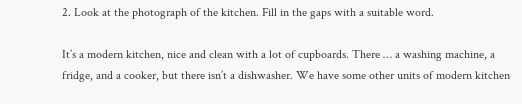2. Look at the photograph of the kitchen. Fill in the gaps with a suitable word.

It’s a modern kitchen, nice and clean with a lot of cupboards. There … a washing machine, a fridge, and a cooker, but there isn’t a dishwasher. We have some other units of modern kitchen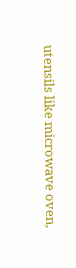utensils like microwave oven,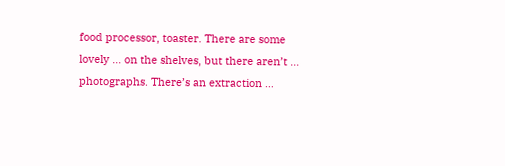food processor, toaster. There are some lovely … on the shelves, but there aren’t … photographs. There’s an extraction …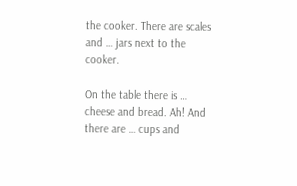the cooker. There are scales and … jars next to the cooker.

On the table there is … cheese and bread. Ah! And there are … cups and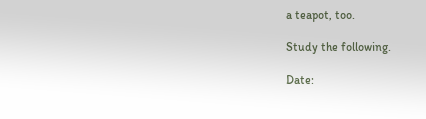a teapot, too.

Study the following.

Date: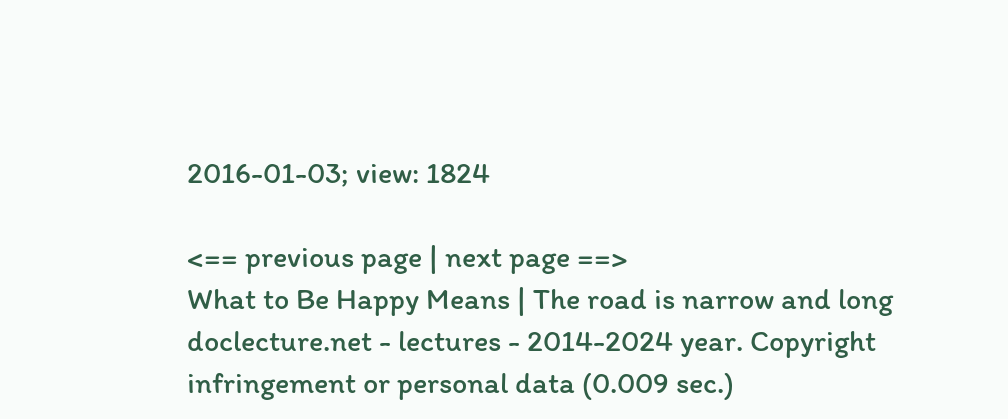2016-01-03; view: 1824

<== previous page | next page ==>
What to Be Happy Means | The road is narrow and long
doclecture.net - lectures - 2014-2024 year. Copyright infringement or personal data (0.009 sec.)